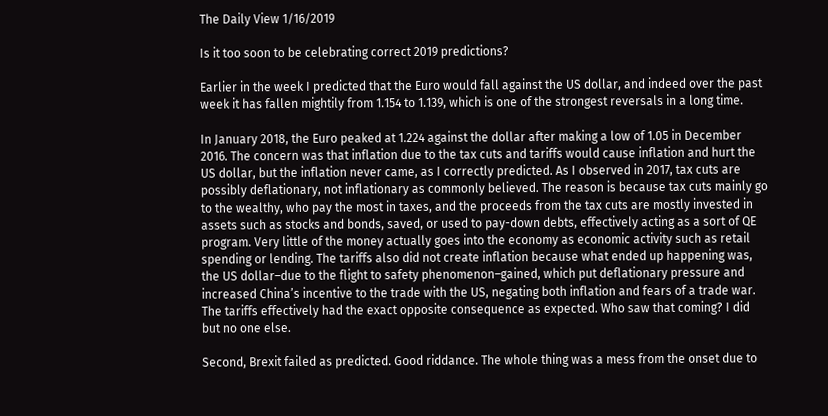The Daily View 1/16/2019

Is it too soon to be celebrating correct 2019 predictions?

Earlier in the week I predicted that the Euro would fall against the US dollar, and indeed over the past week it has fallen mightily from 1.154 to 1.139, which is one of the strongest reversals in a long time.

In January 2018, the Euro peaked at 1.224 against the dollar after making a low of 1.05 in December 2016. The concern was that inflation due to the tax cuts and tariffs would cause inflation and hurt the US dollar, but the inflation never came, as I correctly predicted. As I observed in 2017, tax cuts are possibly deflationary, not inflationary as commonly believed. The reason is because tax cuts mainly go to the wealthy, who pay the most in taxes, and the proceeds from the tax cuts are mostly invested in assets such as stocks and bonds, saved, or used to pay-down debts, effectively acting as a sort of QE program. Very little of the money actually goes into the economy as economic activity such as retail spending or lending. The tariffs also did not create inflation because what ended up happening was, the US dollar–due to the flight to safety phenomenon–gained, which put deflationary pressure and increased China’s incentive to the trade with the US, negating both inflation and fears of a trade war. The tariffs effectively had the exact opposite consequence as expected. Who saw that coming? I did but no one else.

Second, Brexit failed as predicted. Good riddance. The whole thing was a mess from the onset due to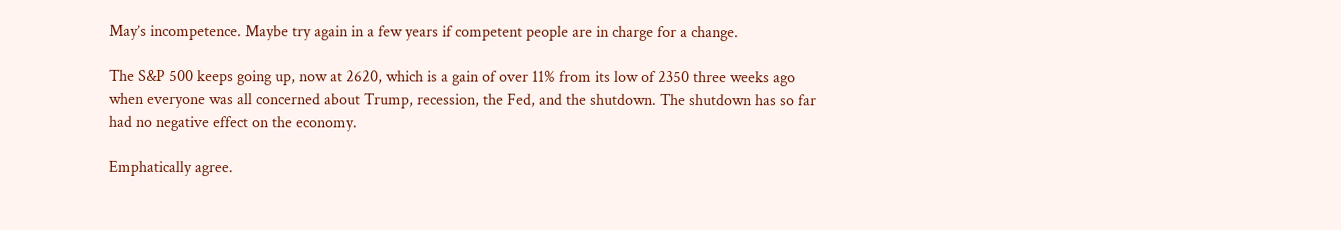May’s incompetence. Maybe try again in a few years if competent people are in charge for a change.

The S&P 500 keeps going up, now at 2620, which is a gain of over 11% from its low of 2350 three weeks ago when everyone was all concerned about Trump, recession, the Fed, and the shutdown. The shutdown has so far had no negative effect on the economy.

Emphatically agree.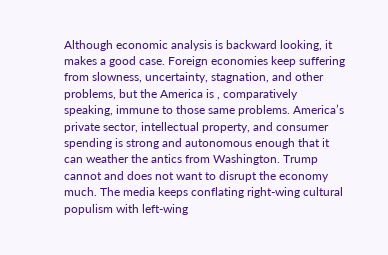Although economic analysis is backward looking, it makes a good case. Foreign economies keep suffering from slowness, uncertainty, stagnation, and other problems, but the America is , comparatively speaking, immune to those same problems. America’s private sector, intellectual property, and consumer spending is strong and autonomous enough that it can weather the antics from Washington. Trump cannot and does not want to disrupt the economy much. The media keeps conflating right-wing cultural populism with left-wing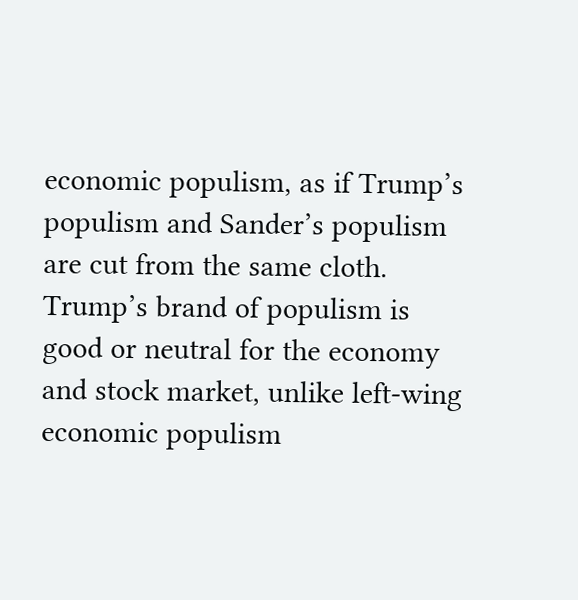economic populism, as if Trump’s populism and Sander’s populism are cut from the same cloth. Trump’s brand of populism is good or neutral for the economy and stock market, unlike left-wing economic populism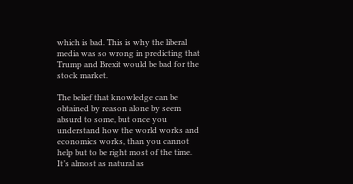which is bad. This is why the liberal media was so wrong in predicting that Trump and Brexit would be bad for the stock market.

The belief that knowledge can be obtained by reason alone by seem absurd to some, but once you understand how the world works and economics works, than you cannot help but to be right most of the time. It’s almost as natural as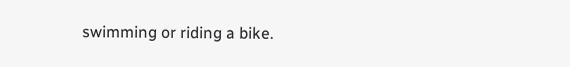swimming or riding a bike.